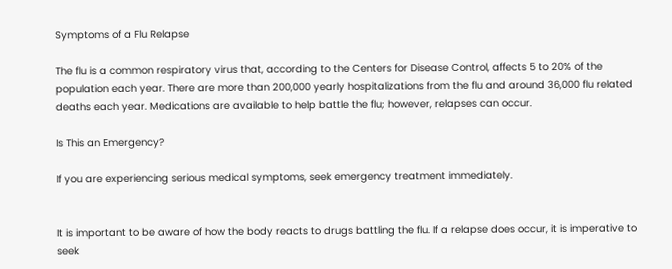Symptoms of a Flu Relapse

The flu is a common respiratory virus that, according to the Centers for Disease Control, affects 5 to 20% of the population each year. There are more than 200,000 yearly hospitalizations from the flu and around 36,000 flu related deaths each year. Medications are available to help battle the flu; however, relapses can occur.

Is This an Emergency?

If you are experiencing serious medical symptoms, seek emergency treatment immediately.


It is important to be aware of how the body reacts to drugs battling the flu. If a relapse does occur, it is imperative to seek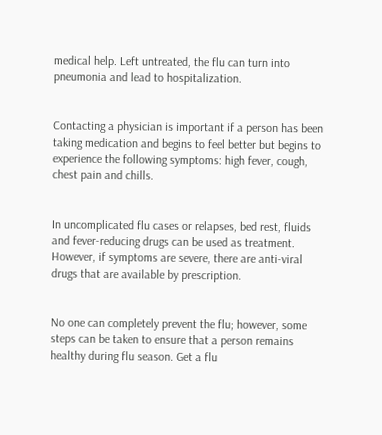medical help. Left untreated, the flu can turn into pneumonia and lead to hospitalization.


Contacting a physician is important if a person has been taking medication and begins to feel better but begins to experience the following symptoms: high fever, cough, chest pain and chills.


In uncomplicated flu cases or relapses, bed rest, fluids and fever-reducing drugs can be used as treatment. However, if symptoms are severe, there are anti-viral drugs that are available by prescription.


No one can completely prevent the flu; however, some steps can be taken to ensure that a person remains healthy during flu season. Get a flu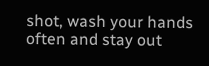shot, wash your hands often and stay out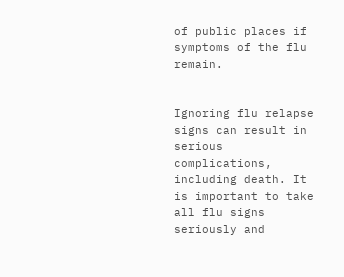of public places if symptoms of the flu remain.


Ignoring flu relapse signs can result in serious complications, including death. It is important to take all flu signs seriously and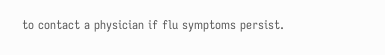to contact a physician if flu symptoms persist.